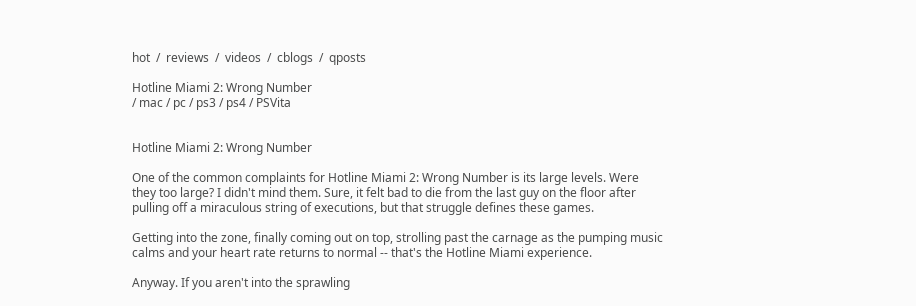hot  /  reviews  /  videos  /  cblogs  /  qposts

Hotline Miami 2: Wrong Number
/ mac / pc / ps3 / ps4 / PSVita


Hotline Miami 2: Wrong Number

One of the common complaints for Hotline Miami 2: Wrong Number is its large levels. Were they too large? I didn't mind them. Sure, it felt bad to die from the last guy on the floor after pulling off a miraculous string of executions, but that struggle defines these games.

Getting into the zone, finally coming out on top, strolling past the carnage as the pumping music calms and your heart rate returns to normal -- that's the Hotline Miami experience.

Anyway. If you aren't into the sprawling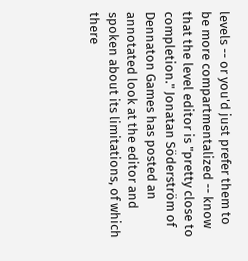levels -- or you'd just prefer them to be more compartmentalized -- know that the level editor is "pretty close to completion." Jonatan Söderström of Dennaton Games has posted an annotated look at the editor and spoken about its limitations, of which there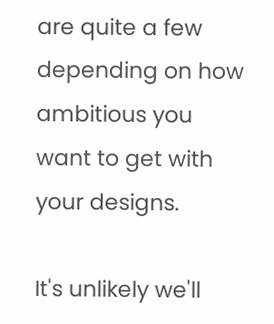are quite a few depending on how ambitious you want to get with your designs.

It's unlikely we'll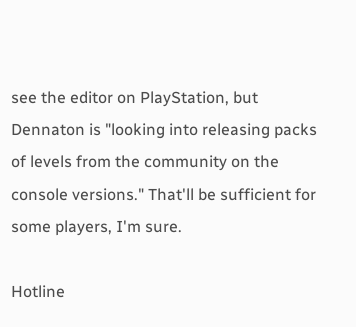see the editor on PlayStation, but Dennaton is "looking into releasing packs of levels from the community on the console versions." That'll be sufficient for some players, I'm sure.

Hotline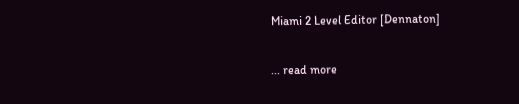Miami 2 Level Editor [Dennaton]

... read more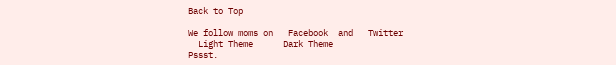Back to Top

We follow moms on   Facebook  and   Twitter
  Light Theme      Dark Theme
Pssst.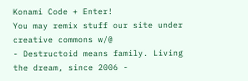Konami Code + Enter!
You may remix stuff our site under creative commons w/@
- Destructoid means family. Living the dream, since 2006 -